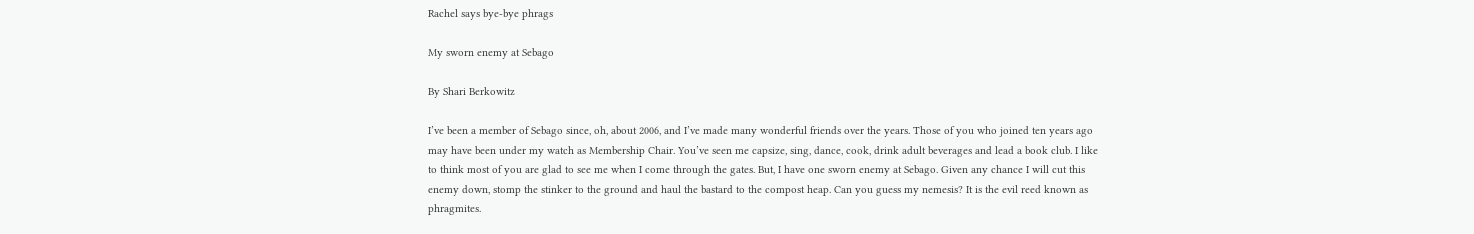Rachel says bye-bye phrags

My sworn enemy at Sebago

By Shari Berkowitz

I’ve been a member of Sebago since, oh, about 2006, and I’ve made many wonderful friends over the years. Those of you who joined ten years ago may have been under my watch as Membership Chair. You’ve seen me capsize, sing, dance, cook, drink adult beverages and lead a book club. I like to think most of you are glad to see me when I come through the gates. But, I have one sworn enemy at Sebago. Given any chance I will cut this enemy down, stomp the stinker to the ground and haul the bastard to the compost heap. Can you guess my nemesis? It is the evil reed known as phragmites.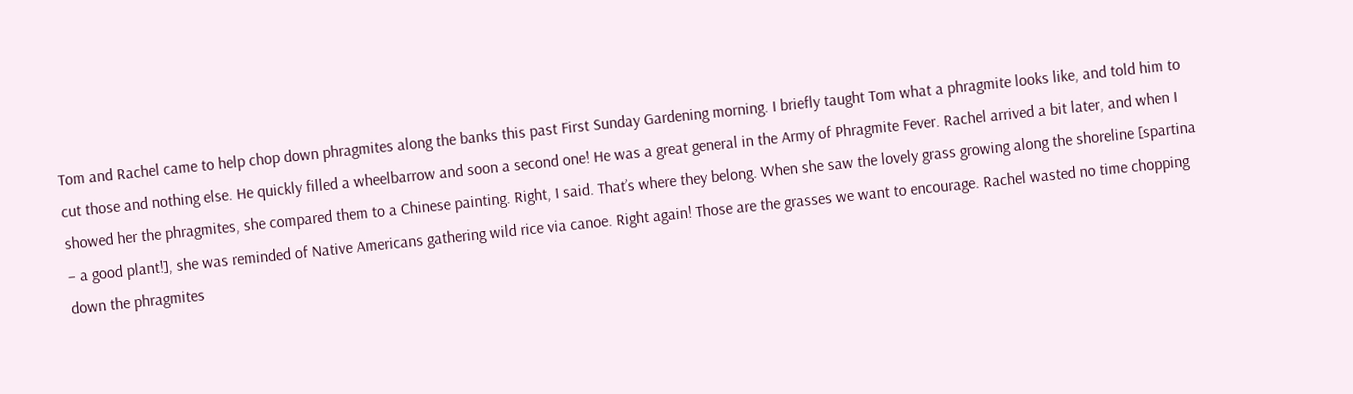Tom and Rachel came to help chop down phragmites along the banks this past First Sunday Gardening morning. I briefly taught Tom what a phragmite looks like, and told him to cut those and nothing else. He quickly filled a wheelbarrow and soon a second one! He was a great general in the Army of Phragmite Fever. Rachel arrived a bit later, and when I showed her the phragmites, she compared them to a Chinese painting. Right, I said. That’s where they belong. When she saw the lovely grass growing along the shoreline [spartina – a good plant!], she was reminded of Native Americans gathering wild rice via canoe. Right again! Those are the grasses we want to encourage. Rachel wasted no time chopping down the phragmites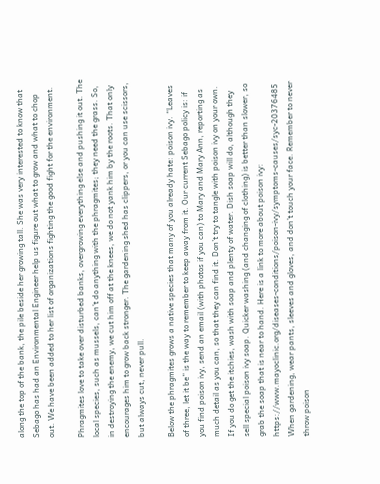along the top of the bank, the pile beside her growing tall. She was very interested to know that Sebago has had an Environmental Engineer help us figure out what to grow and what to chop out. We have been added to her list of organizations fighting the good fight for the environment.

Phragmites love to take over disturbed banks, overgrowing everything else and pushing it out. The local species, such as mussels, can’t do anything with the phragmites; they need the grass. So, in destroying the enemy, we cut him off at the knees, we do not yank him by the roots. That only encourages him to grow back stronger. The gardening shed has clippers, or you can use scissors, but always cut, never pull.

Below the phragmites grows a native species that many of you already hate: poison ivy. “Leaves of three, let it be” is the way to remember to keep away from it. Our current Sebago policy is: if you find poison ivy, send an email (with photos if you can) to Mary and Mary Ann, reporting as much detail as you can, so that they can find it. Don’t try to tangle with poison ivy on your own. If you do get the itchies, wash with soap and plenty of water. Dish soap will do, although they sell special poison ivy soap. Quicker washing (and changing of clothing) is better than slower, so grab the soap that is near to hand. Here is a link to more about poison ivy: https://www.mayoclinic.org/diseases-conditions/poison-ivy/symptoms-causes/syc-20376485 When gardening, wear pants, sleeves and gloves, and don’t touch your face. Remember to never throw poison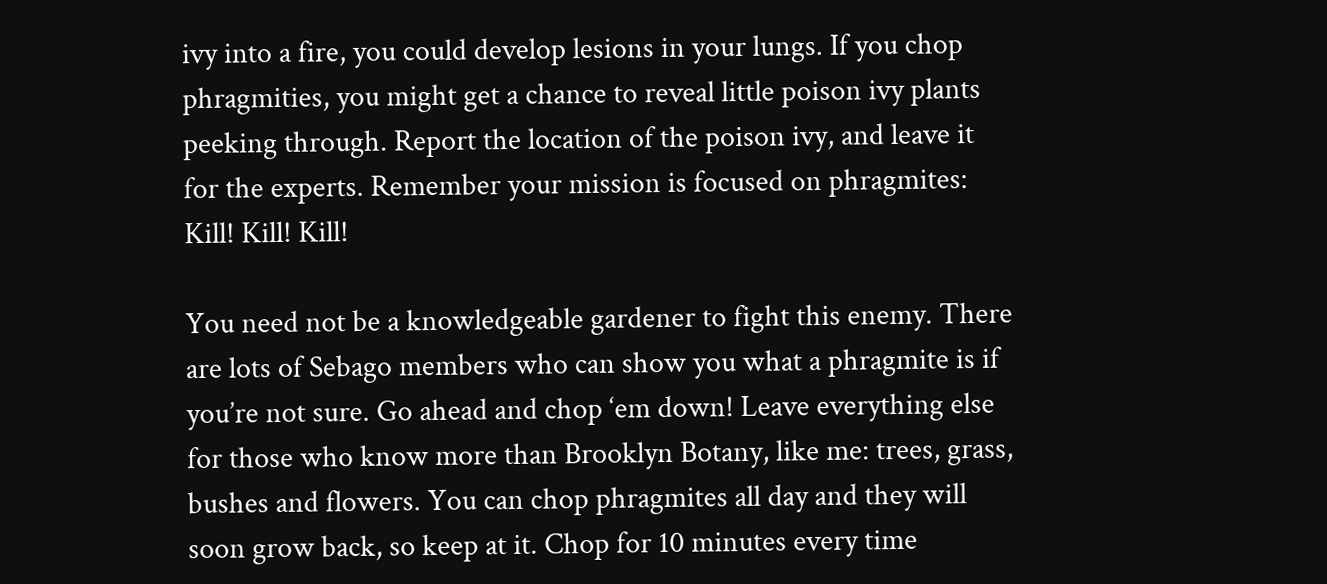ivy into a fire, you could develop lesions in your lungs. If you chop phragmities, you might get a chance to reveal little poison ivy plants peeking through. Report the location of the poison ivy, and leave it for the experts. Remember your mission is focused on phragmites: Kill! Kill! Kill!

You need not be a knowledgeable gardener to fight this enemy. There are lots of Sebago members who can show you what a phragmite is if you’re not sure. Go ahead and chop ‘em down! Leave everything else for those who know more than Brooklyn Botany, like me: trees, grass, bushes and flowers. You can chop phragmites all day and they will soon grow back, so keep at it. Chop for 10 minutes every time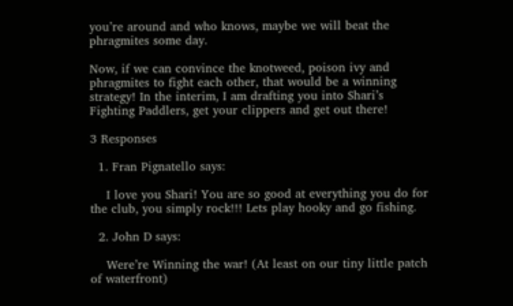you’re around and who knows, maybe we will beat the phragmites some day.

Now, if we can convince the knotweed, poison ivy and phragmites to fight each other, that would be a winning strategy! In the interim, I am drafting you into Shari’s Fighting Paddlers, get your clippers and get out there!

3 Responses

  1. Fran Pignatello says:

    I love you Shari! You are so good at everything you do for the club, you simply rock!!! Lets play hooky and go fishing.

  2. John D says:

    Were’re Winning the war! (At least on our tiny little patch of waterfront)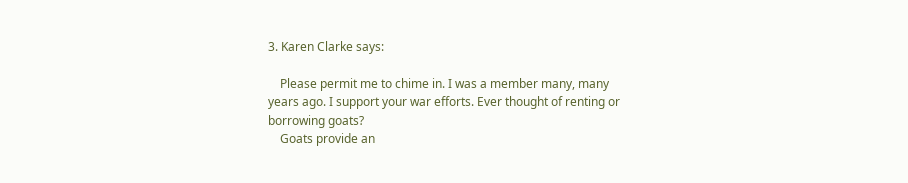3. Karen Clarke says:

    Please permit me to chime in. I was a member many, many years ago. I support your war efforts. Ever thought of renting or borrowing goats?
    Goats provide an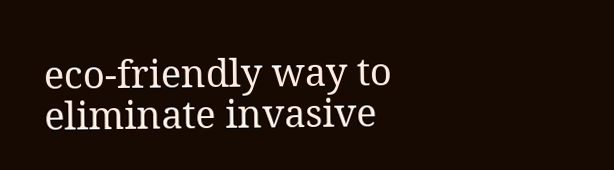eco-friendly way to eliminate invasive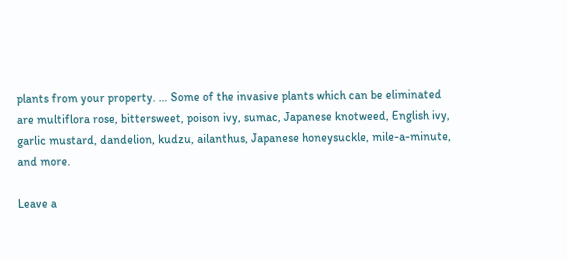plants from your property. … Some of the invasive plants which can be eliminated are multiflora rose, bittersweet, poison ivy, sumac, Japanese knotweed, English ivy, garlic mustard, dandelion, kudzu, ailanthus, Japanese honeysuckle, mile-a-minute, and more.

Leave a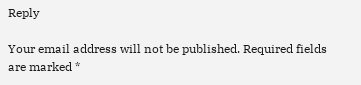Reply

Your email address will not be published. Required fields are marked *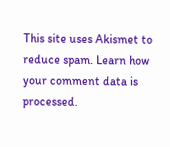This site uses Akismet to reduce spam. Learn how your comment data is processed.